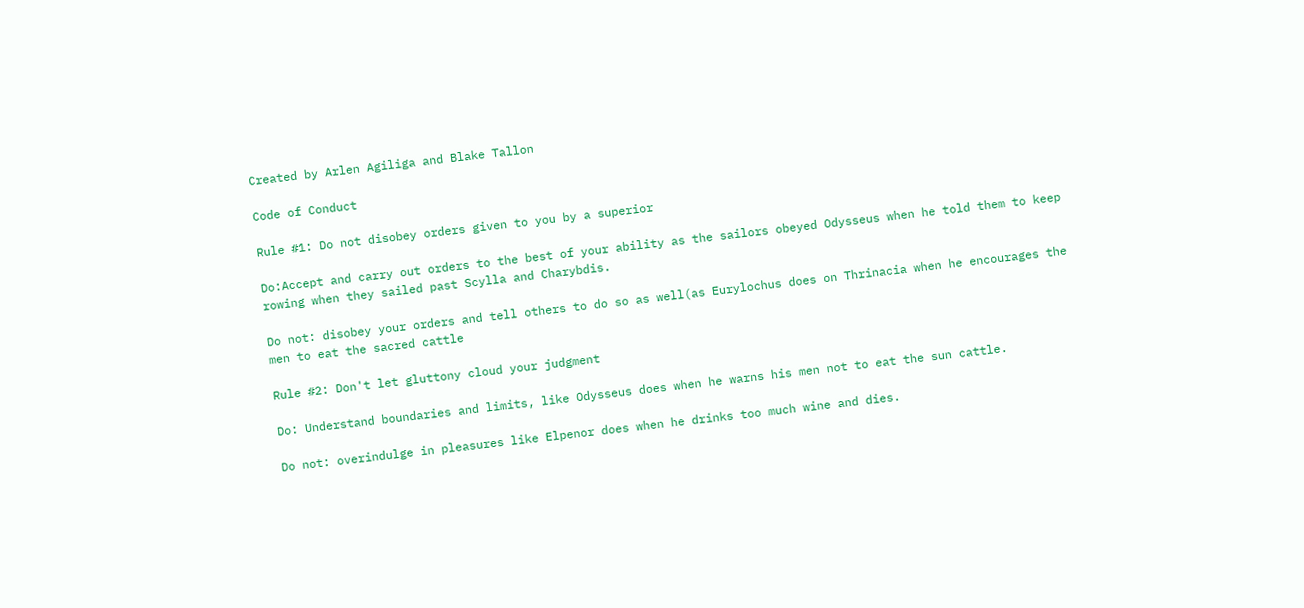Created by Arlen Agiliga and Blake Tallon

Code of Conduct

Rule #1: Do not disobey orders given to you by a superior

Do:Accept and carry out orders to the best of your ability as the sailors obeyed Odysseus when he told them to keep rowing when they sailed past Scylla and Charybdis.

Do not: disobey your orders and tell others to do so as well(as Eurylochus does on Thrinacia when he encourages the men to eat the sacred cattle

Rule #2: Don't let gluttony cloud your judgment

Do: Understand boundaries and limits, like Odysseus does when he warns his men not to eat the sun cattle.

Do not: overindulge in pleasures like Elpenor does when he drinks too much wine and dies.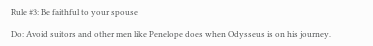Rule #3: Be faithful to your spouse

Do: Avoid suitors and other men like Penelope does when Odysseus is on his journey.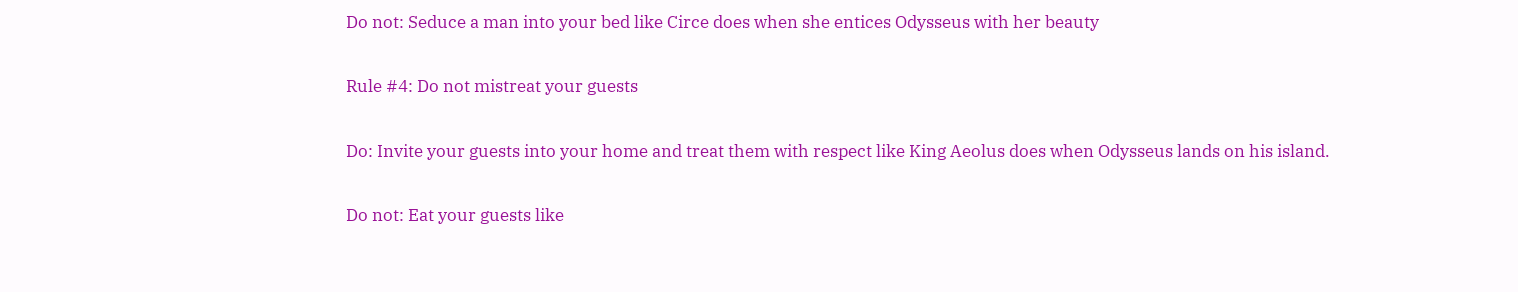Do not: Seduce a man into your bed like Circe does when she entices Odysseus with her beauty

Rule #4: Do not mistreat your guests

Do: Invite your guests into your home and treat them with respect like King Aeolus does when Odysseus lands on his island.

Do not: Eat your guests like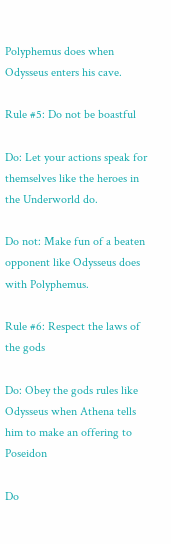Polyphemus does when Odysseus enters his cave.

Rule #5: Do not be boastful

Do: Let your actions speak for themselves like the heroes in the Underworld do.

Do not: Make fun of a beaten opponent like Odysseus does with Polyphemus.

Rule #6: Respect the laws of the gods

Do: Obey the gods rules like Odysseus when Athena tells him to make an offering to Poseidon

Do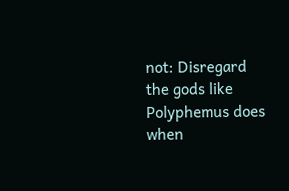not: Disregard the gods like Polyphemus does when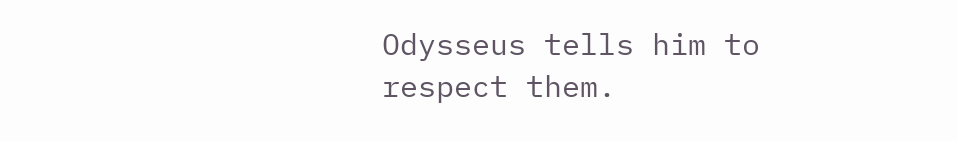Odysseus tells him to respect them.